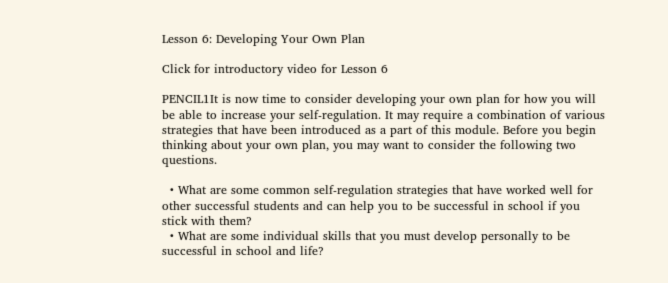Lesson 6: Developing Your Own Plan

Click for introductory video for Lesson 6

PENCIL1It is now time to consider developing your own plan for how you will be able to increase your self-regulation. It may require a combination of various strategies that have been introduced as a part of this module. Before you begin thinking about your own plan, you may want to consider the following two questions.

  • What are some common self-regulation strategies that have worked well for other successful students and can help you to be successful in school if you stick with them?
  • What are some individual skills that you must develop personally to be successful in school and life?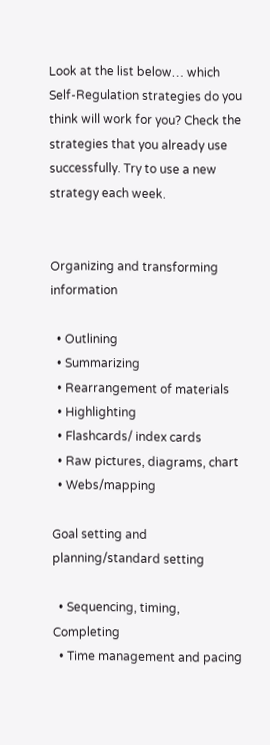Look at the list below… which Self-Regulation strategies do you think will work for you? Check the strategies that you already use successfully. Try to use a new strategy each week.


Organizing and transforming information

  • Outlining
  • Summarizing
  • Rearrangement of materials
  • Highlighting
  • Flashcards/ index cards
  • Raw pictures, diagrams, chart
  • Webs/mapping

Goal setting and planning/standard setting

  • Sequencing, timing, Completing
  • Time management and pacing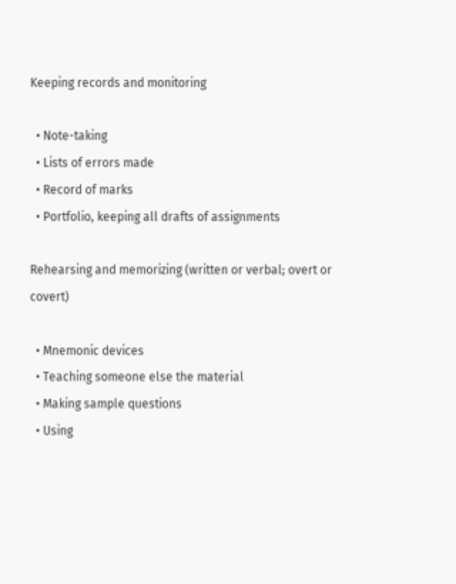Keeping records and monitoring

  • Note-taking
  • Lists of errors made
  • Record of marks
  • Portfolio, keeping all drafts of assignments

Rehearsing and memorizing (written or verbal; overt or covert)

  • Mnemonic devices
  • Teaching someone else the material
  • Making sample questions
  • Using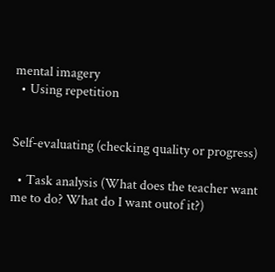mental imagery
  • Using repetition


Self-evaluating (checking quality or progress)

  • Task analysis (What does the teacher want me to do? What do I want outof it?)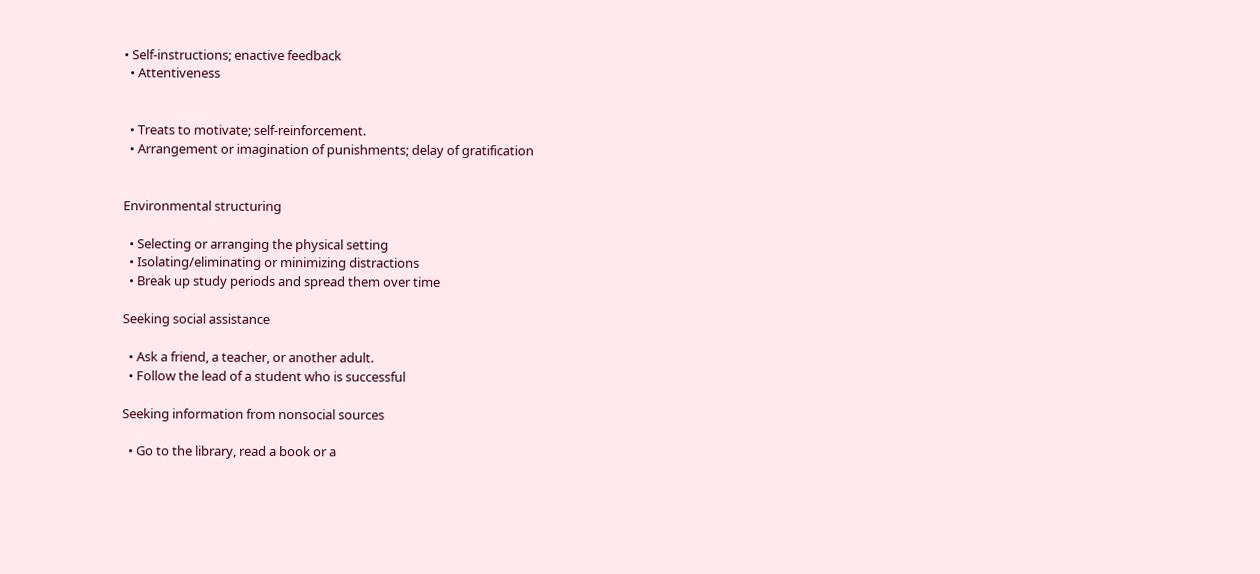• Self-instructions; enactive feedback
  • Attentiveness


  • Treats to motivate; self-reinforcement.
  • Arrangement or imagination of punishments; delay of gratification


Environmental structuring

  • Selecting or arranging the physical setting
  • Isolating/eliminating or minimizing distractions
  • Break up study periods and spread them over time

Seeking social assistance

  • Ask a friend, a teacher, or another adult.
  • Follow the lead of a student who is successful

Seeking information from nonsocial sources

  • Go to the library, read a book or a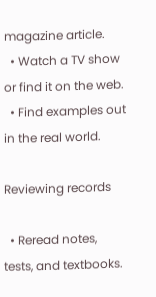magazine article.
  • Watch a TV show or find it on the web.
  • Find examples out in the real world.

Reviewing records

  • Reread notes, tests, and textbooks.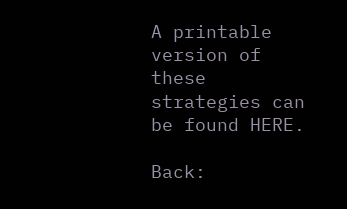A printable version of these strategies can be found HERE.

Back: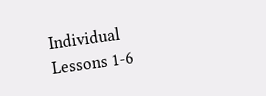Individual Lessons 1-6